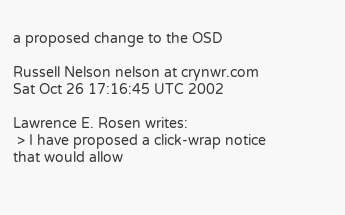a proposed change to the OSD

Russell Nelson nelson at crynwr.com
Sat Oct 26 17:16:45 UTC 2002

Lawrence E. Rosen writes:
 > I have proposed a click-wrap notice that would allow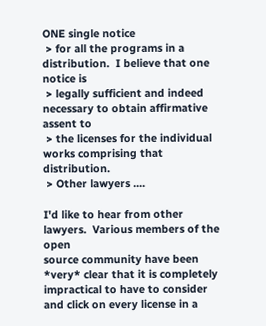ONE single notice
 > for all the programs in a distribution.  I believe that one notice is
 > legally sufficient and indeed necessary to obtain affirmative assent to
 > the licenses for the individual works comprising that distribution.
 > Other lawyers ....

I'd like to hear from other lawyers.  Various members of the open
source community have been *very* clear that it is completely
impractical to have to consider and click on every license in a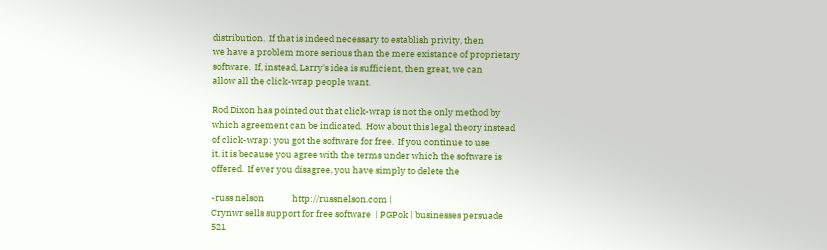distribution.  If that is indeed necessary to establish privity, then
we have a problem more serious than the mere existance of proprietary
software.  If, instead, Larry's idea is sufficient, then great, we can
allow all the click-wrap people want.

Rod Dixon has pointed out that click-wrap is not the only method by
which agreement can be indicated.  How about this legal theory instead
of click-wrap: you got the software for free.  If you continue to use
it, it is because you agree with the terms under which the software is
offered.  If ever you disagree, you have simply to delete the

-russ nelson              http://russnelson.com |
Crynwr sells support for free software  | PGPok | businesses persuade
521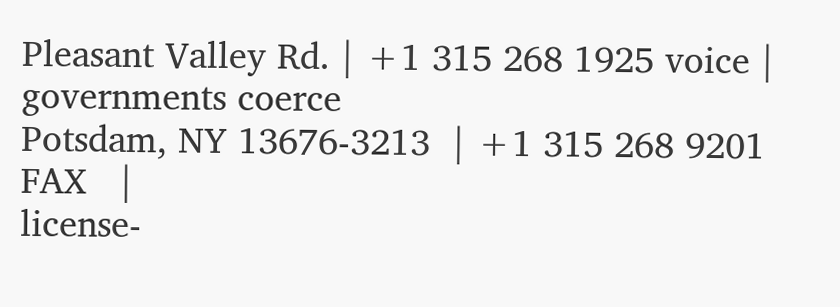Pleasant Valley Rd. | +1 315 268 1925 voice | governments coerce
Potsdam, NY 13676-3213  | +1 315 268 9201 FAX   |
license-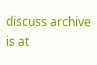discuss archive is at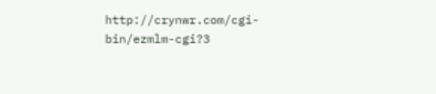http://crynwr.com/cgi-bin/ezmlm-cgi?3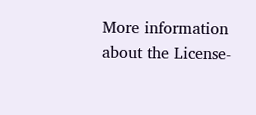More information about the License-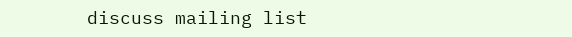discuss mailing list